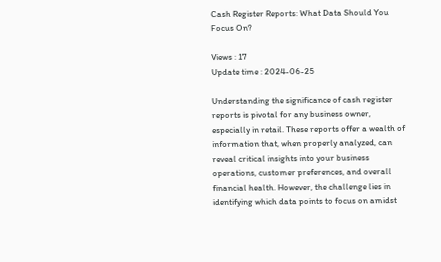Cash Register Reports: What Data Should You Focus On?

Views : 17
Update time : 2024-06-25

Understanding the significance of cash register reports is pivotal for any business owner, especially in retail. These reports offer a wealth of information that, when properly analyzed, can reveal critical insights into your business operations, customer preferences, and overall financial health. However, the challenge lies in identifying which data points to focus on amidst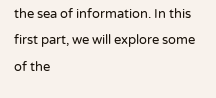the sea of information. In this first part, we will explore some of the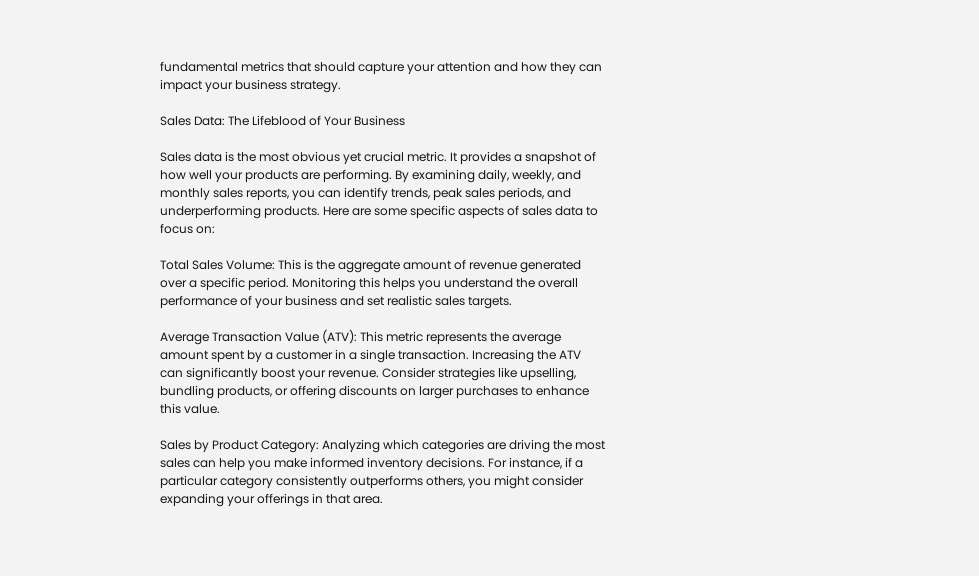fundamental metrics that should capture your attention and how they can impact your business strategy.

Sales Data: The Lifeblood of Your Business

Sales data is the most obvious yet crucial metric. It provides a snapshot of how well your products are performing. By examining daily, weekly, and monthly sales reports, you can identify trends, peak sales periods, and underperforming products. Here are some specific aspects of sales data to focus on:

Total Sales Volume: This is the aggregate amount of revenue generated over a specific period. Monitoring this helps you understand the overall performance of your business and set realistic sales targets.

Average Transaction Value (ATV): This metric represents the average amount spent by a customer in a single transaction. Increasing the ATV can significantly boost your revenue. Consider strategies like upselling, bundling products, or offering discounts on larger purchases to enhance this value.

Sales by Product Category: Analyzing which categories are driving the most sales can help you make informed inventory decisions. For instance, if a particular category consistently outperforms others, you might consider expanding your offerings in that area.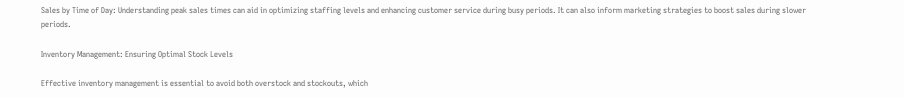Sales by Time of Day: Understanding peak sales times can aid in optimizing staffing levels and enhancing customer service during busy periods. It can also inform marketing strategies to boost sales during slower periods.

Inventory Management: Ensuring Optimal Stock Levels

Effective inventory management is essential to avoid both overstock and stockouts, which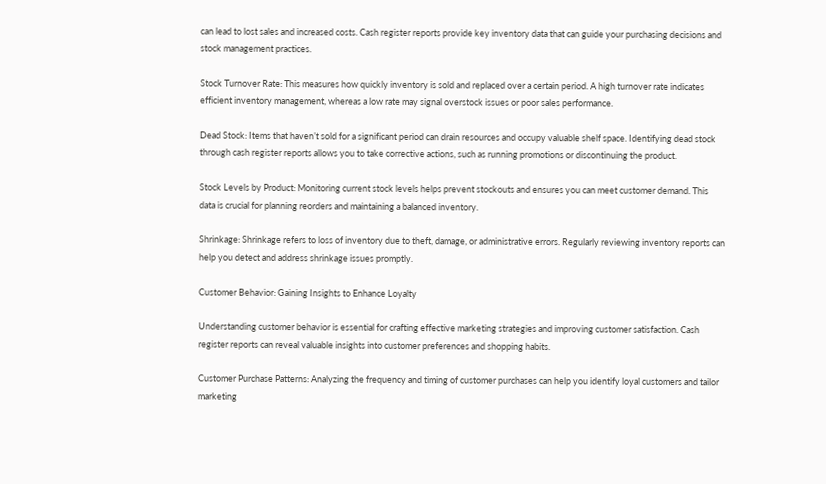can lead to lost sales and increased costs. Cash register reports provide key inventory data that can guide your purchasing decisions and stock management practices.

Stock Turnover Rate: This measures how quickly inventory is sold and replaced over a certain period. A high turnover rate indicates efficient inventory management, whereas a low rate may signal overstock issues or poor sales performance.

Dead Stock: Items that haven’t sold for a significant period can drain resources and occupy valuable shelf space. Identifying dead stock through cash register reports allows you to take corrective actions, such as running promotions or discontinuing the product.

Stock Levels by Product: Monitoring current stock levels helps prevent stockouts and ensures you can meet customer demand. This data is crucial for planning reorders and maintaining a balanced inventory.

Shrinkage: Shrinkage refers to loss of inventory due to theft, damage, or administrative errors. Regularly reviewing inventory reports can help you detect and address shrinkage issues promptly.

Customer Behavior: Gaining Insights to Enhance Loyalty

Understanding customer behavior is essential for crafting effective marketing strategies and improving customer satisfaction. Cash register reports can reveal valuable insights into customer preferences and shopping habits.

Customer Purchase Patterns: Analyzing the frequency and timing of customer purchases can help you identify loyal customers and tailor marketing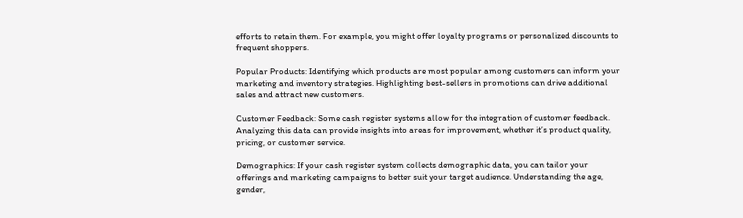efforts to retain them. For example, you might offer loyalty programs or personalized discounts to frequent shoppers.

Popular Products: Identifying which products are most popular among customers can inform your marketing and inventory strategies. Highlighting best-sellers in promotions can drive additional sales and attract new customers.

Customer Feedback: Some cash register systems allow for the integration of customer feedback. Analyzing this data can provide insights into areas for improvement, whether it’s product quality, pricing, or customer service.

Demographics: If your cash register system collects demographic data, you can tailor your offerings and marketing campaigns to better suit your target audience. Understanding the age, gender,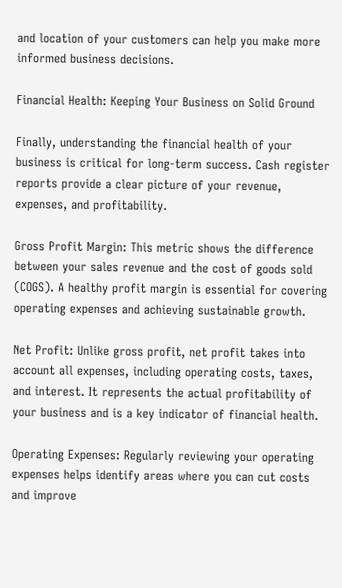and location of your customers can help you make more informed business decisions.

Financial Health: Keeping Your Business on Solid Ground

Finally, understanding the financial health of your business is critical for long-term success. Cash register reports provide a clear picture of your revenue, expenses, and profitability.

Gross Profit Margin: This metric shows the difference between your sales revenue and the cost of goods sold (COGS). A healthy profit margin is essential for covering operating expenses and achieving sustainable growth.

Net Profit: Unlike gross profit, net profit takes into account all expenses, including operating costs, taxes, and interest. It represents the actual profitability of your business and is a key indicator of financial health.

Operating Expenses: Regularly reviewing your operating expenses helps identify areas where you can cut costs and improve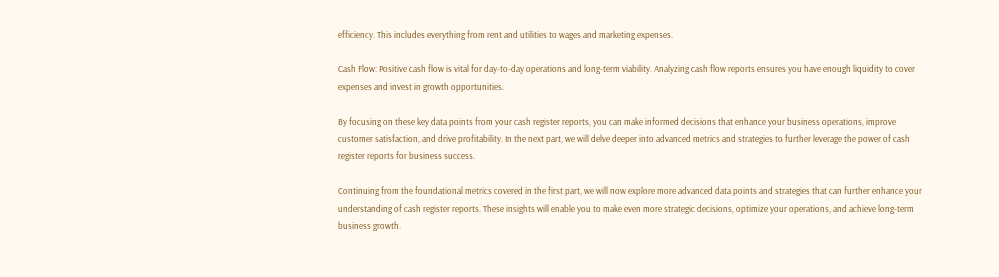efficiency. This includes everything from rent and utilities to wages and marketing expenses.

Cash Flow: Positive cash flow is vital for day-to-day operations and long-term viability. Analyzing cash flow reports ensures you have enough liquidity to cover expenses and invest in growth opportunities.

By focusing on these key data points from your cash register reports, you can make informed decisions that enhance your business operations, improve customer satisfaction, and drive profitability. In the next part, we will delve deeper into advanced metrics and strategies to further leverage the power of cash register reports for business success.

Continuing from the foundational metrics covered in the first part, we will now explore more advanced data points and strategies that can further enhance your understanding of cash register reports. These insights will enable you to make even more strategic decisions, optimize your operations, and achieve long-term business growth.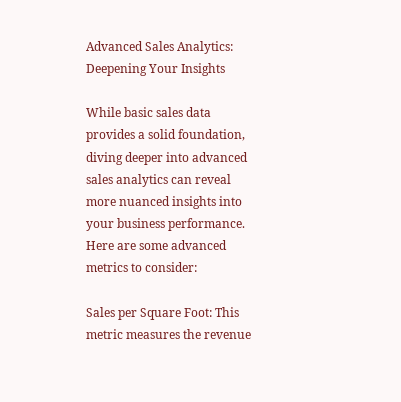Advanced Sales Analytics: Deepening Your Insights

While basic sales data provides a solid foundation, diving deeper into advanced sales analytics can reveal more nuanced insights into your business performance. Here are some advanced metrics to consider:

Sales per Square Foot: This metric measures the revenue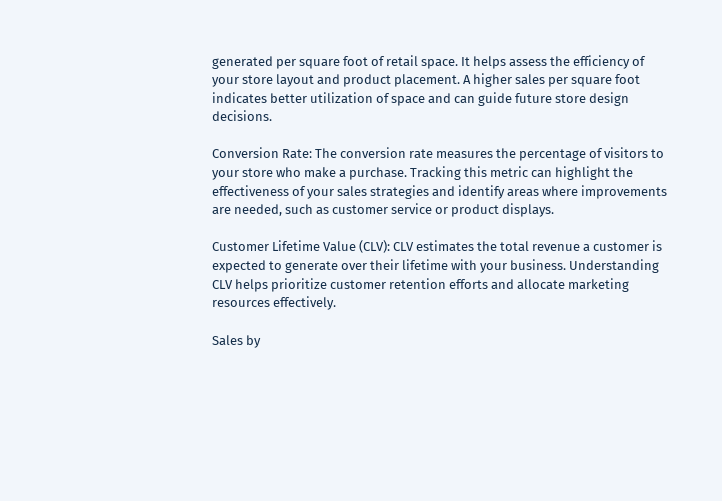generated per square foot of retail space. It helps assess the efficiency of your store layout and product placement. A higher sales per square foot indicates better utilization of space and can guide future store design decisions.

Conversion Rate: The conversion rate measures the percentage of visitors to your store who make a purchase. Tracking this metric can highlight the effectiveness of your sales strategies and identify areas where improvements are needed, such as customer service or product displays.

Customer Lifetime Value (CLV): CLV estimates the total revenue a customer is expected to generate over their lifetime with your business. Understanding CLV helps prioritize customer retention efforts and allocate marketing resources effectively.

Sales by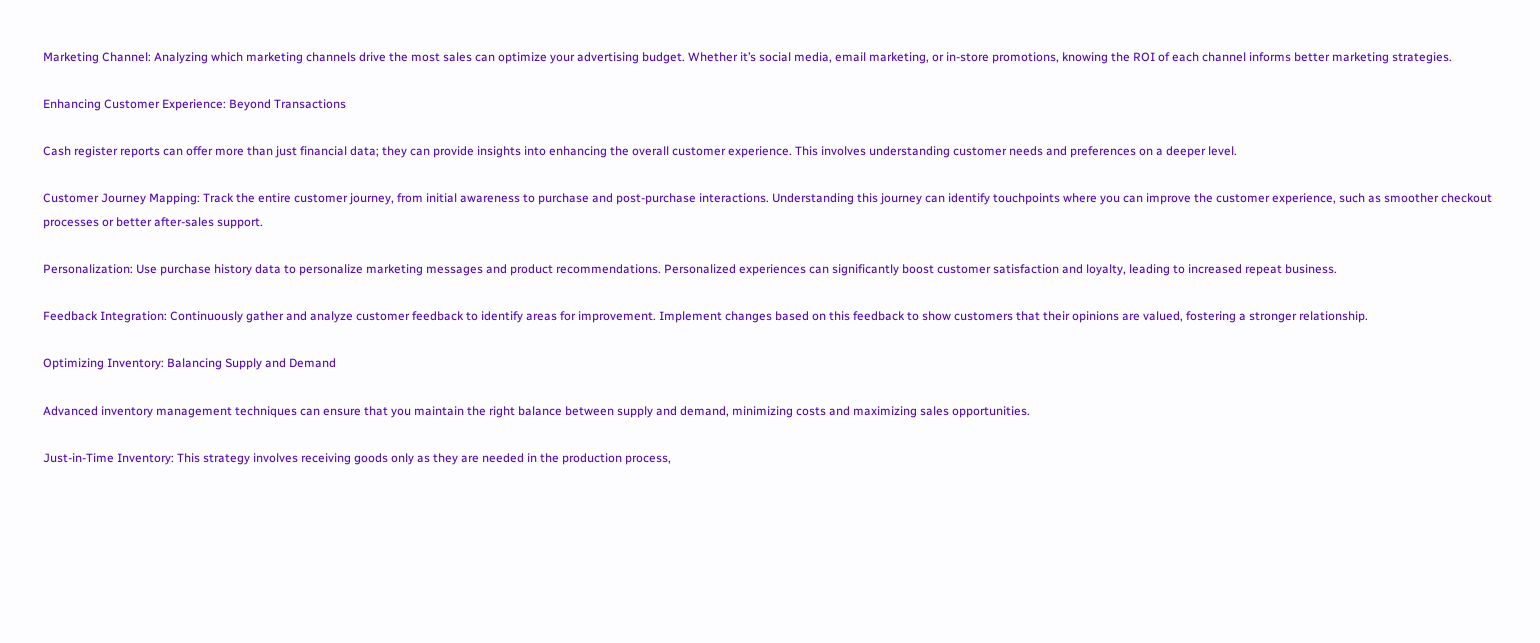Marketing Channel: Analyzing which marketing channels drive the most sales can optimize your advertising budget. Whether it’s social media, email marketing, or in-store promotions, knowing the ROI of each channel informs better marketing strategies.

Enhancing Customer Experience: Beyond Transactions

Cash register reports can offer more than just financial data; they can provide insights into enhancing the overall customer experience. This involves understanding customer needs and preferences on a deeper level.

Customer Journey Mapping: Track the entire customer journey, from initial awareness to purchase and post-purchase interactions. Understanding this journey can identify touchpoints where you can improve the customer experience, such as smoother checkout processes or better after-sales support.

Personalization: Use purchase history data to personalize marketing messages and product recommendations. Personalized experiences can significantly boost customer satisfaction and loyalty, leading to increased repeat business.

Feedback Integration: Continuously gather and analyze customer feedback to identify areas for improvement. Implement changes based on this feedback to show customers that their opinions are valued, fostering a stronger relationship.

Optimizing Inventory: Balancing Supply and Demand

Advanced inventory management techniques can ensure that you maintain the right balance between supply and demand, minimizing costs and maximizing sales opportunities.

Just-in-Time Inventory: This strategy involves receiving goods only as they are needed in the production process,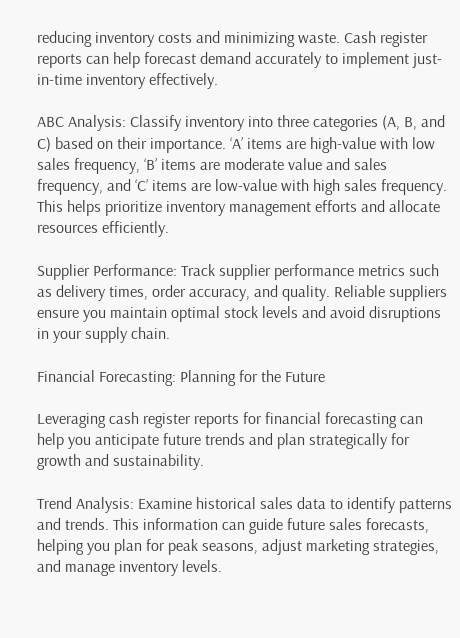reducing inventory costs and minimizing waste. Cash register reports can help forecast demand accurately to implement just-in-time inventory effectively.

ABC Analysis: Classify inventory into three categories (A, B, and C) based on their importance. ‘A’ items are high-value with low sales frequency, ‘B’ items are moderate value and sales frequency, and ‘C’ items are low-value with high sales frequency. This helps prioritize inventory management efforts and allocate resources efficiently.

Supplier Performance: Track supplier performance metrics such as delivery times, order accuracy, and quality. Reliable suppliers ensure you maintain optimal stock levels and avoid disruptions in your supply chain.

Financial Forecasting: Planning for the Future

Leveraging cash register reports for financial forecasting can help you anticipate future trends and plan strategically for growth and sustainability.

Trend Analysis: Examine historical sales data to identify patterns and trends. This information can guide future sales forecasts, helping you plan for peak seasons, adjust marketing strategies, and manage inventory levels.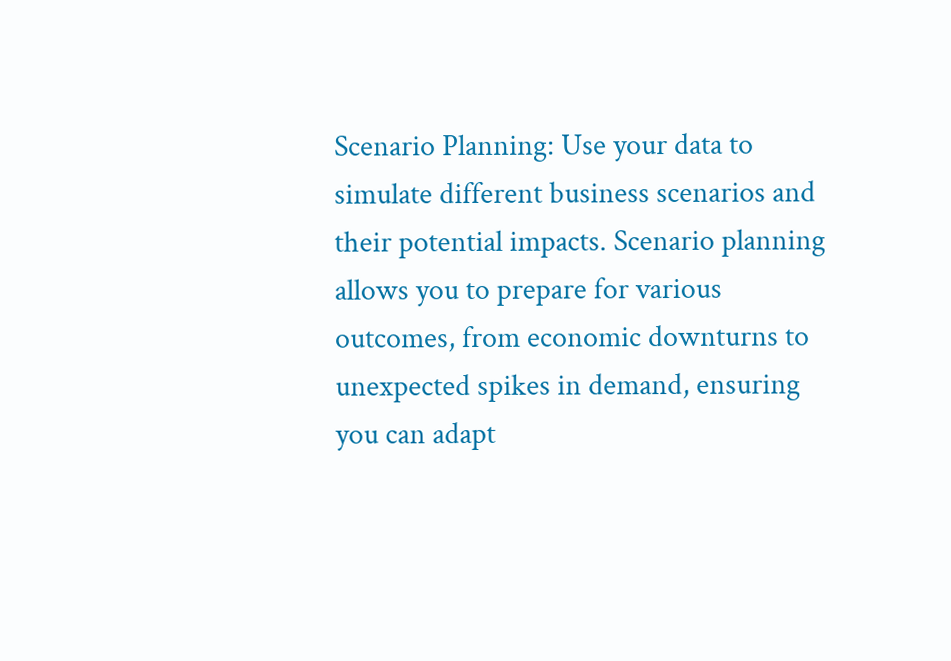Scenario Planning: Use your data to simulate different business scenarios and their potential impacts. Scenario planning allows you to prepare for various outcomes, from economic downturns to unexpected spikes in demand, ensuring you can adapt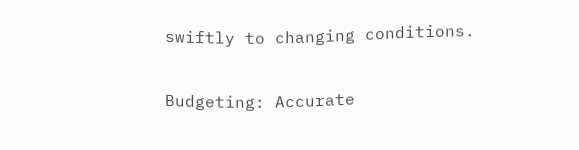swiftly to changing conditions.

Budgeting: Accurate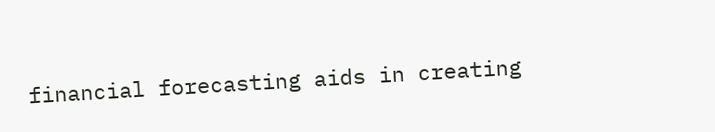financial forecasting aids in creating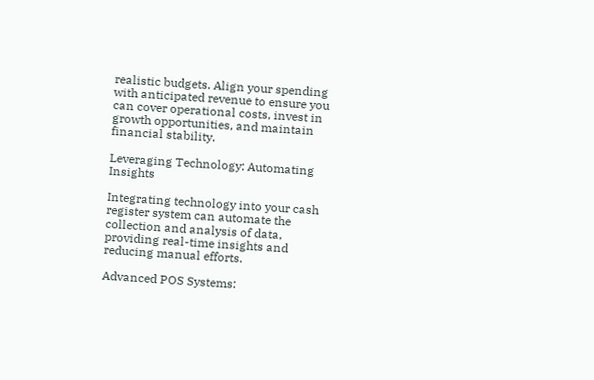realistic budgets. Align your spending with anticipated revenue to ensure you can cover operational costs, invest in growth opportunities, and maintain financial stability.

Leveraging Technology: Automating Insights

Integrating technology into your cash register system can automate the collection and analysis of data, providing real-time insights and reducing manual efforts.

Advanced POS Systems: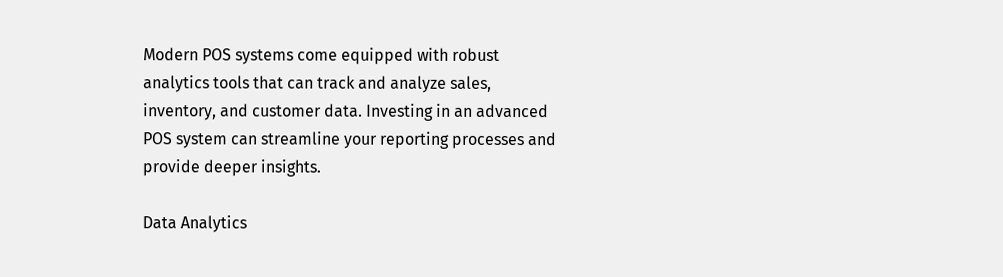Modern POS systems come equipped with robust analytics tools that can track and analyze sales, inventory, and customer data. Investing in an advanced POS system can streamline your reporting processes and provide deeper insights.

Data Analytics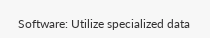Software: Utilize specialized data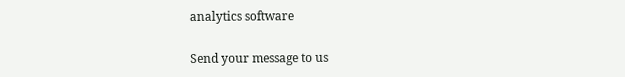analytics software

Send your message to us